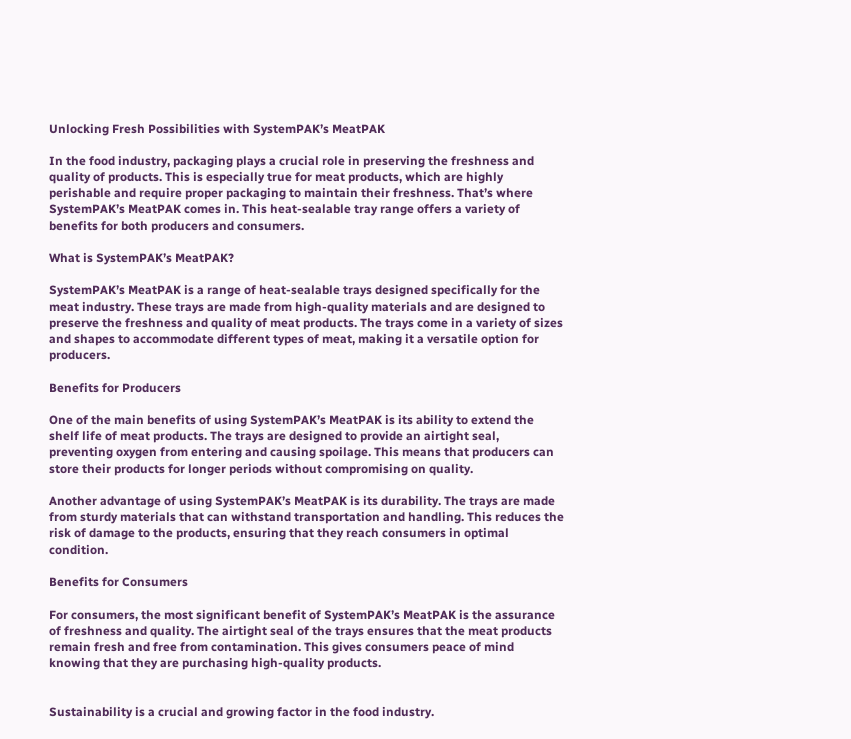Unlocking Fresh Possibilities with SystemPAK’s MeatPAK

In the food industry, packaging plays a crucial role in preserving the freshness and quality of products. This is especially true for meat products, which are highly perishable and require proper packaging to maintain their freshness. That’s where SystemPAK’s MeatPAK comes in. This heat-sealable tray range offers a variety of benefits for both producers and consumers.

What is SystemPAK’s MeatPAK?

SystemPAK’s MeatPAK is a range of heat-sealable trays designed specifically for the meat industry. These trays are made from high-quality materials and are designed to preserve the freshness and quality of meat products. The trays come in a variety of sizes and shapes to accommodate different types of meat, making it a versatile option for producers.

Benefits for Producers

One of the main benefits of using SystemPAK’s MeatPAK is its ability to extend the shelf life of meat products. The trays are designed to provide an airtight seal, preventing oxygen from entering and causing spoilage. This means that producers can store their products for longer periods without compromising on quality.

Another advantage of using SystemPAK’s MeatPAK is its durability. The trays are made from sturdy materials that can withstand transportation and handling. This reduces the risk of damage to the products, ensuring that they reach consumers in optimal condition.

Benefits for Consumers

For consumers, the most significant benefit of SystemPAK’s MeatPAK is the assurance of freshness and quality. The airtight seal of the trays ensures that the meat products remain fresh and free from contamination. This gives consumers peace of mind knowing that they are purchasing high-quality products.


Sustainability is a crucial and growing factor in the food industry.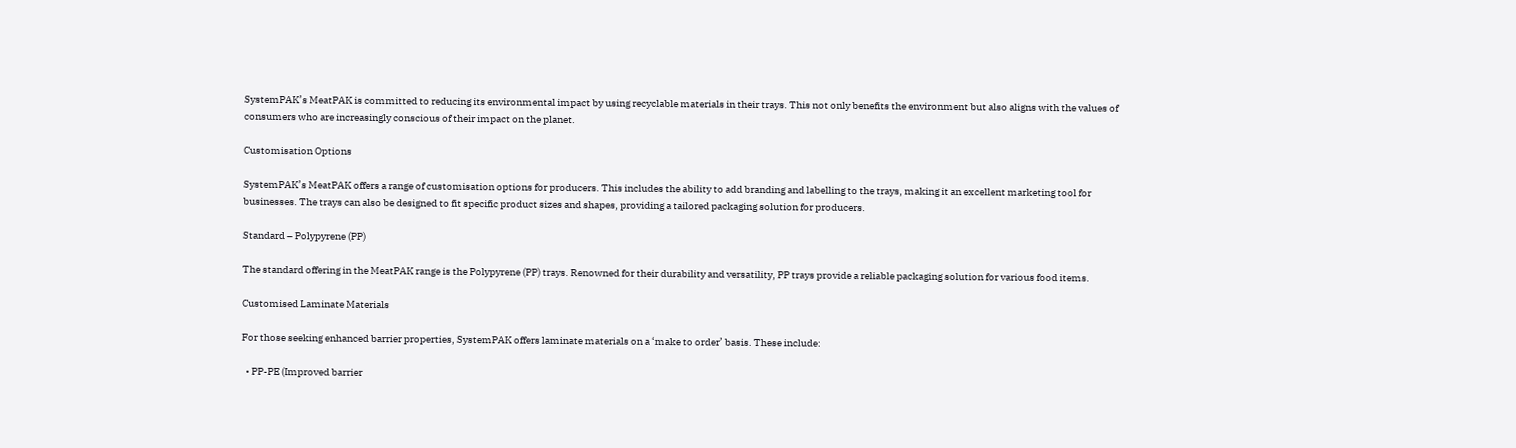SystemPAK’s MeatPAK is committed to reducing its environmental impact by using recyclable materials in their trays. This not only benefits the environment but also aligns with the values of consumers who are increasingly conscious of their impact on the planet.

Customisation Options

SystemPAK’s MeatPAK offers a range of customisation options for producers. This includes the ability to add branding and labelling to the trays, making it an excellent marketing tool for businesses. The trays can also be designed to fit specific product sizes and shapes, providing a tailored packaging solution for producers.

Standard – Polypyrene (PP)

The standard offering in the MeatPAK range is the Polypyrene (PP) trays. Renowned for their durability and versatility, PP trays provide a reliable packaging solution for various food items.

Customised Laminate Materials

For those seeking enhanced barrier properties, SystemPAK offers laminate materials on a ‘make to order’ basis. These include:

  • PP-PE (Improved barrier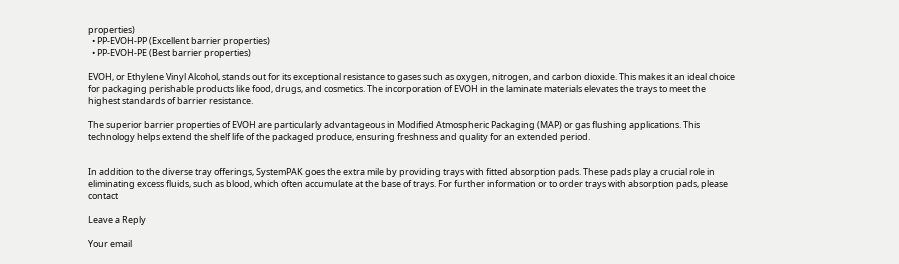properties)
  • PP-EVOH-PP (Excellent barrier properties)
  • PP-EVOH-PE (Best barrier properties)

EVOH, or Ethylene Vinyl Alcohol, stands out for its exceptional resistance to gases such as oxygen, nitrogen, and carbon dioxide. This makes it an ideal choice for packaging perishable products like food, drugs, and cosmetics. The incorporation of EVOH in the laminate materials elevates the trays to meet the highest standards of barrier resistance.

The superior barrier properties of EVOH are particularly advantageous in Modified Atmospheric Packaging (MAP) or gas flushing applications. This technology helps extend the shelf life of the packaged produce, ensuring freshness and quality for an extended period.


In addition to the diverse tray offerings, SystemPAK goes the extra mile by providing trays with fitted absorption pads. These pads play a crucial role in eliminating excess fluids, such as blood, which often accumulate at the base of trays. For further information or to order trays with absorption pads, please contact

Leave a Reply

Your email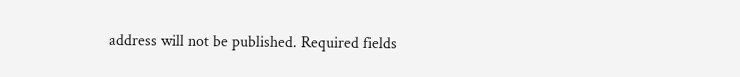address will not be published. Required fields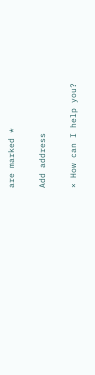are marked *

Add address

× How can I help you?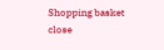Shopping basket close